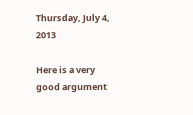Thursday, July 4, 2013

Here is a very good argument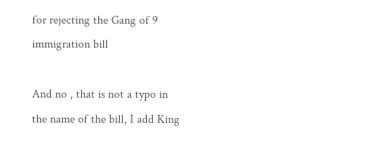for rejecting the Gang of 9 immigration bill

And no , that is not a typo in the name of the bill, I add King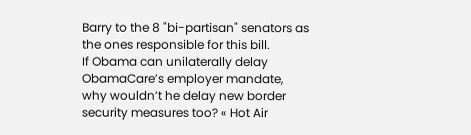Barry to the 8 "bi-partisan" senators as the ones responsible for this bill.
If Obama can unilaterally delay ObamaCare’s employer mandate, why wouldn’t he delay new border security measures too? « Hot Air